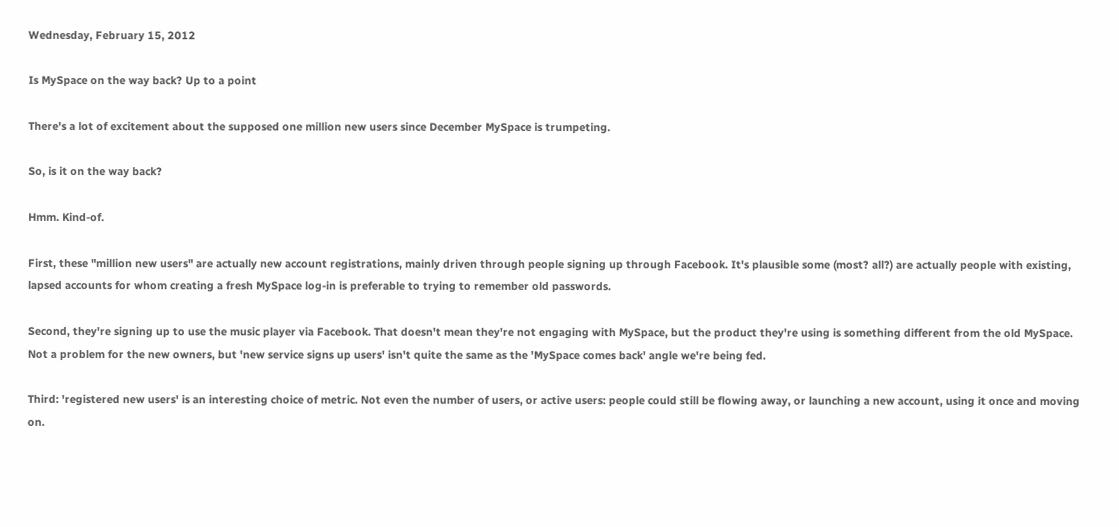Wednesday, February 15, 2012

Is MySpace on the way back? Up to a point

There's a lot of excitement about the supposed one million new users since December MySpace is trumpeting.

So, is it on the way back?

Hmm. Kind-of.

First, these "million new users" are actually new account registrations, mainly driven through people signing up through Facebook. It's plausible some (most? all?) are actually people with existing, lapsed accounts for whom creating a fresh MySpace log-in is preferable to trying to remember old passwords.

Second, they're signing up to use the music player via Facebook. That doesn't mean they're not engaging with MySpace, but the product they're using is something different from the old MySpace. Not a problem for the new owners, but 'new service signs up users' isn't quite the same as the 'MySpace comes back' angle we're being fed.

Third: 'registered new users' is an interesting choice of metric. Not even the number of users, or active users: people could still be flowing away, or launching a new account, using it once and moving on.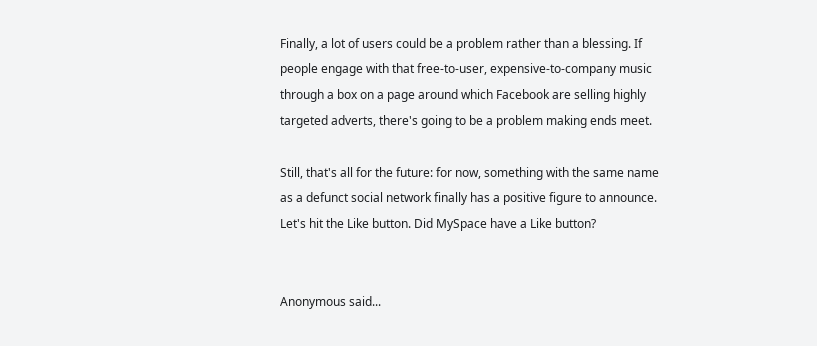Finally, a lot of users could be a problem rather than a blessing. If people engage with that free-to-user, expensive-to-company music through a box on a page around which Facebook are selling highly targeted adverts, there's going to be a problem making ends meet.

Still, that's all for the future: for now, something with the same name as a defunct social network finally has a positive figure to announce. Let's hit the Like button. Did MySpace have a Like button?


Anonymous said...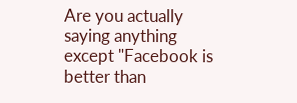Are you actually saying anything except "Facebook is better than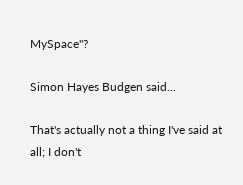MySpace"?

Simon Hayes Budgen said...

That's actually not a thing I've said at all; I don't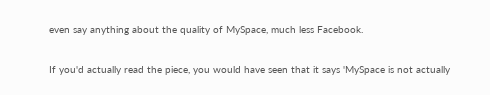even say anything about the quality of MySpace, much less Facebook.

If you'd actually read the piece, you would have seen that it says 'MySpace is not actually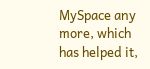MySpace any more, which has helped it,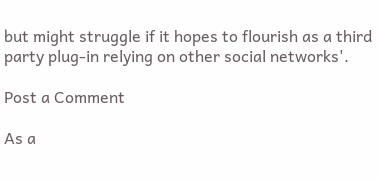but might struggle if it hopes to flourish as a third party plug-in relying on other social networks'.

Post a Comment

As a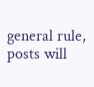general rule, posts will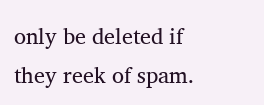only be deleted if they reek of spam.